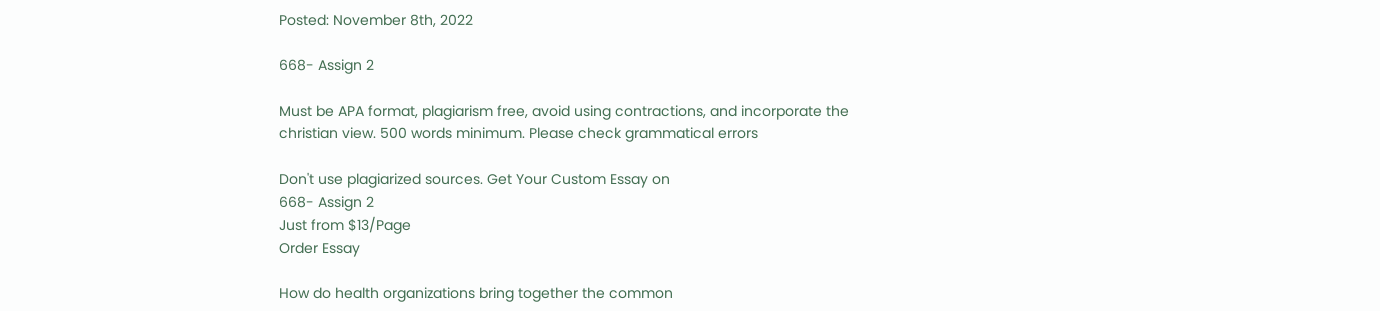Posted: November 8th, 2022

668- Assign 2

Must be APA format, plagiarism free, avoid using contractions, and incorporate the christian view. 500 words minimum. Please check grammatical errors

Don't use plagiarized sources. Get Your Custom Essay on
668- Assign 2
Just from $13/Page
Order Essay

How do health organizations bring together the common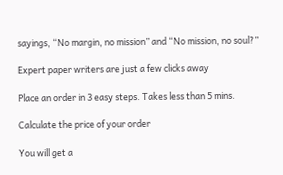sayings, “No margin, no mission” and “No mission, no soul?”

Expert paper writers are just a few clicks away

Place an order in 3 easy steps. Takes less than 5 mins.

Calculate the price of your order

You will get a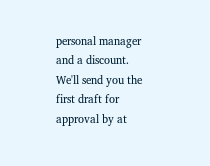personal manager and a discount.
We'll send you the first draft for approval by at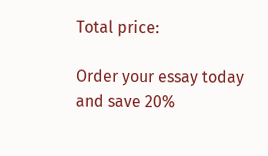Total price:

Order your essay today and save 20%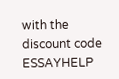with the discount code ESSAYHELP